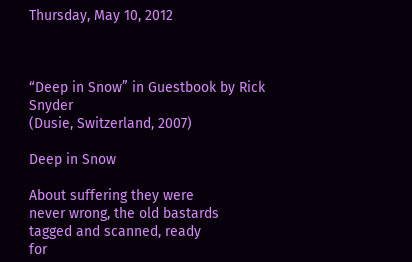Thursday, May 10, 2012



“Deep in Snow” in Guestbook by Rick Snyder
(Dusie, Switzerland, 2007)

Deep in Snow

About suffering they were
never wrong, the old bastards
tagged and scanned, ready
for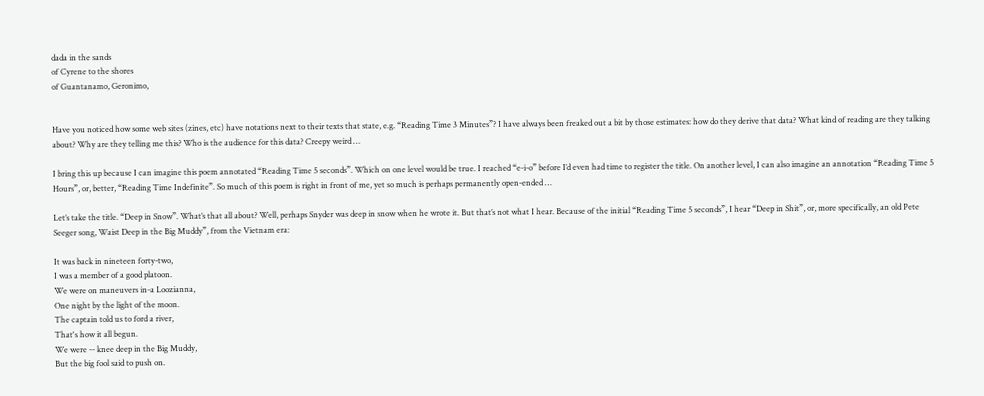dada in the sands
of Cyrene to the shores
of Guantanamo, Geronimo,


Have you noticed how some web sites (zines, etc) have notations next to their texts that state, e.g. “Reading Time 3 Minutes”? I have always been freaked out a bit by those estimates: how do they derive that data? What kind of reading are they talking about? Why are they telling me this? Who is the audience for this data? Creepy weird …

I bring this up because I can imagine this poem annotated “Reading Time 5 seconds”. Which on one level would be true. I reached “e-i-o” before I’d even had time to register the title. On another level, I can also imagine an annotation “Reading Time 5 Hours”, or, better, “Reading Time Indefinite”. So much of this poem is right in front of me, yet so much is perhaps permanently open-ended …

Let’s take the title. “Deep in Snow”. What’s that all about? Well, perhaps Snyder was deep in snow when he wrote it. But that’s not what I hear. Because of the initial “Reading Time 5 seconds”, I hear “Deep in Shit”, or, more specifically, an old Pete Seeger song, Waist Deep in the Big Muddy”, from the Vietnam era:

It was back in nineteen forty-two,
I was a member of a good platoon.
We were on maneuvers in-a Loozianna,
One night by the light of the moon.
The captain told us to ford a river,
That's how it all begun.
We were -- knee deep in the Big Muddy,
But the big fool said to push on.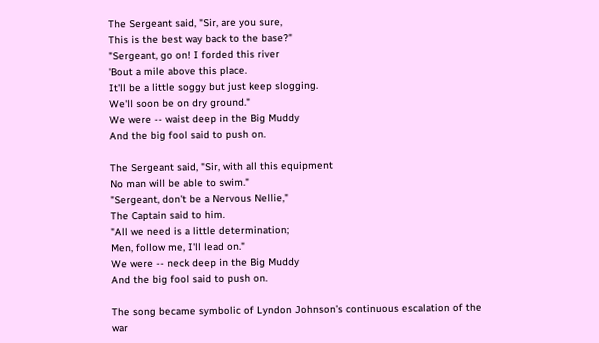The Sergeant said, "Sir, are you sure,
This is the best way back to the base?"
"Sergeant, go on! I forded this river
'Bout a mile above this place.
It'll be a little soggy but just keep slogging.
We'll soon be on dry ground."
We were -- waist deep in the Big Muddy
And the big fool said to push on.

The Sergeant said, "Sir, with all this equipment
No man will be able to swim."
"Sergeant, don't be a Nervous Nellie,"
The Captain said to him.
"All we need is a little determination;
Men, follow me, I'll lead on."
We were -- neck deep in the Big Muddy
And the big fool said to push on.

The song became symbolic of Lyndon Johnson’s continuous escalation of the war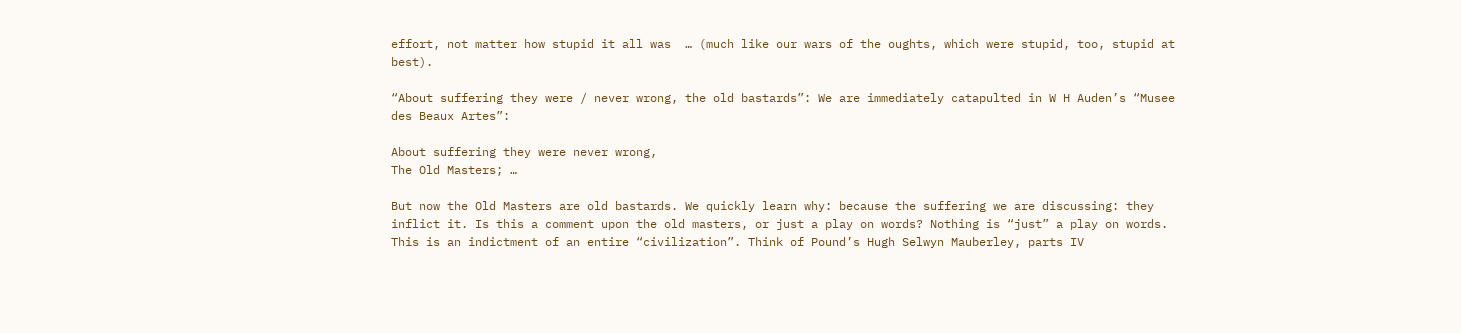effort, not matter how stupid it all was  … (much like our wars of the oughts, which were stupid, too, stupid at best).

“About suffering they were / never wrong, the old bastards”: We are immediately catapulted in W H Auden’s “Musee des Beaux Artes”:

About suffering they were never wrong,
The Old Masters; …

But now the Old Masters are old bastards. We quickly learn why: because the suffering we are discussing: they inflict it. Is this a comment upon the old masters, or just a play on words? Nothing is “just” a play on words. This is an indictment of an entire “civilization”. Think of Pound’s Hugh Selwyn Mauberley, parts IV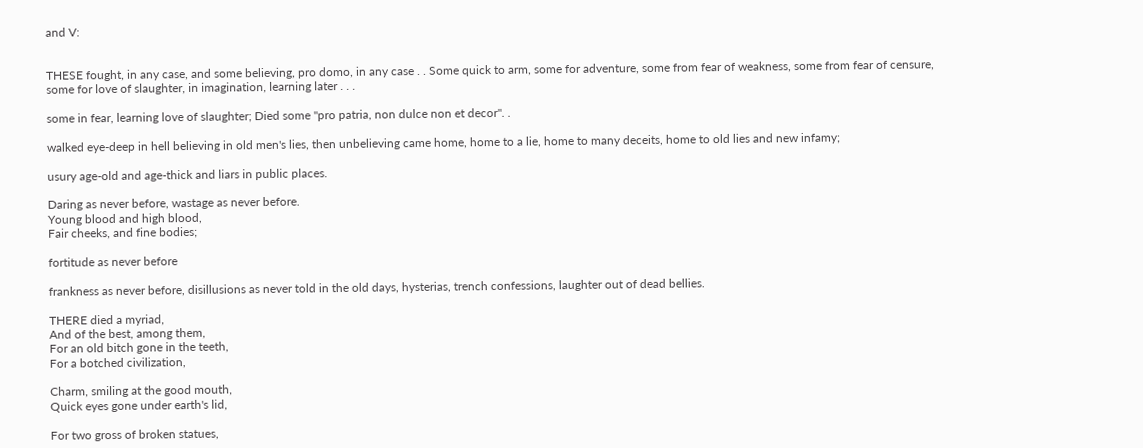and V:


THESE fought, in any case, and some believing, pro domo, in any case . . Some quick to arm, some for adventure, some from fear of weakness, some from fear of censure, some for love of slaughter, in imagination, learning later . . .

some in fear, learning love of slaughter; Died some "pro patria, non dulce non et decor". .

walked eye-deep in hell believing in old men's lies, then unbelieving came home, home to a lie, home to many deceits, home to old lies and new infamy;

usury age-old and age-thick and liars in public places.

Daring as never before, wastage as never before.
Young blood and high blood,
Fair cheeks, and fine bodies;

fortitude as never before

frankness as never before, disillusions as never told in the old days, hysterias, trench confessions, laughter out of dead bellies.

THERE died a myriad,
And of the best, among them,
For an old bitch gone in the teeth,
For a botched civilization,

Charm, smiling at the good mouth,
Quick eyes gone under earth's lid,

For two gross of broken statues,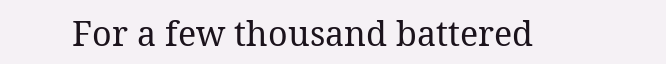For a few thousand battered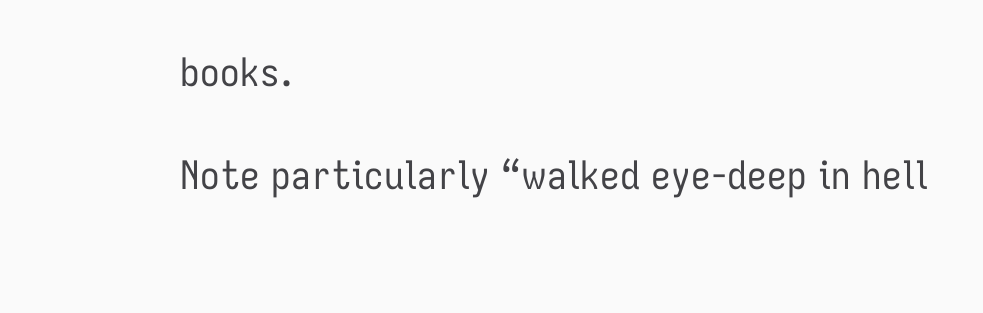books.

Note particularly “walked eye-deep in hell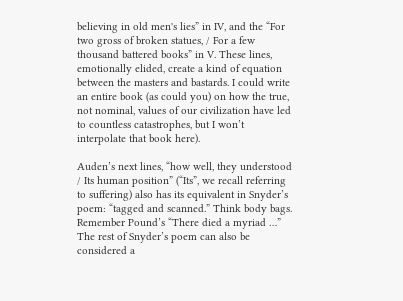believing in old men's lies” in IV, and the “For two gross of broken statues, / For a few thousand battered books” in V. These lines, emotionally elided, create a kind of equation between the masters and bastards. I could write an entire book (as could you) on how the true, not nominal, values of our civilization have led to countless catastrophes, but I won’t interpolate that book here).

Auden’s next lines, “how well, they understood / Its human position” (“Its”, we recall referring to suffering) also has its equivalent in Snyder’s poem: “tagged and scanned.” Think body bags. Remember Pound’s “There died a myriad …” The rest of Snyder’s poem can also be considered a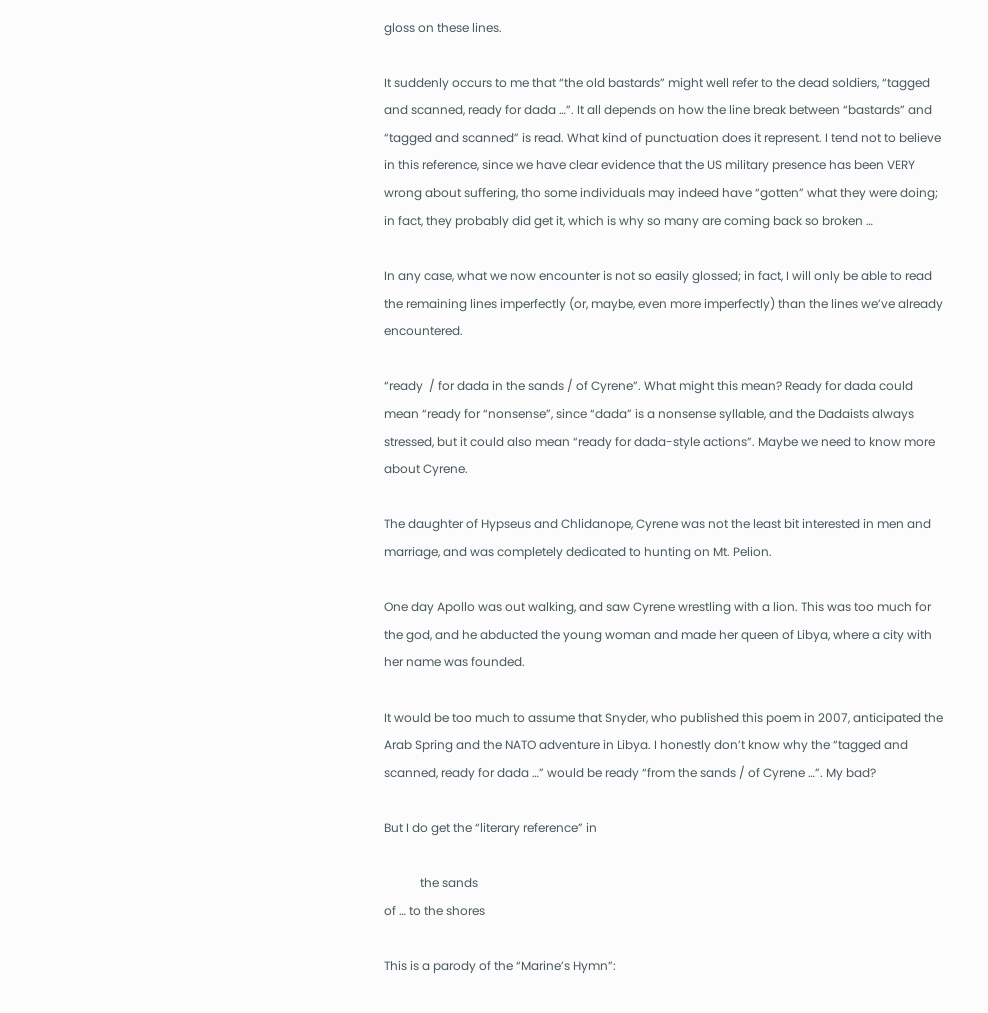gloss on these lines.

It suddenly occurs to me that “the old bastards” might well refer to the dead soldiers, “tagged and scanned, ready for dada …”. It all depends on how the line break between “bastards” and “tagged and scanned” is read. What kind of punctuation does it represent. I tend not to believe in this reference, since we have clear evidence that the US military presence has been VERY wrong about suffering, tho some individuals may indeed have “gotten” what they were doing; in fact, they probably did get it, which is why so many are coming back so broken …

In any case, what we now encounter is not so easily glossed; in fact, I will only be able to read the remaining lines imperfectly (or, maybe, even more imperfectly) than the lines we’ve already encountered.

“ready  / for dada in the sands / of Cyrene”. What might this mean? Ready for dada could mean “ready for “nonsense”, since “dada” is a nonsense syllable, and the Dadaists always stressed, but it could also mean “ready for dada-style actions”. Maybe we need to know more about Cyrene.

The daughter of Hypseus and Chlidanope, Cyrene was not the least bit interested in men and marriage, and was completely dedicated to hunting on Mt. Pelion.

One day Apollo was out walking, and saw Cyrene wrestling with a lion. This was too much for the god, and he abducted the young woman and made her queen of Libya, where a city with her name was founded.

It would be too much to assume that Snyder, who published this poem in 2007, anticipated the Arab Spring and the NATO adventure in Libya. I honestly don’t know why the “tagged and scanned, ready for dada …” would be ready “from the sands / of Cyrene …”. My bad?

But I do get the “literary reference” in

            the sands
of … to the shores

This is a parody of the “Marine’s Hymn”: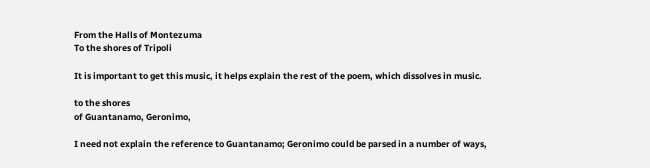From the Halls of Montezuma
To the shores of Tripoli

It is important to get this music, it helps explain the rest of the poem, which dissolves in music.

to the shores
of Guantanamo, Geronimo,

I need not explain the reference to Guantanamo; Geronimo could be parsed in a number of ways,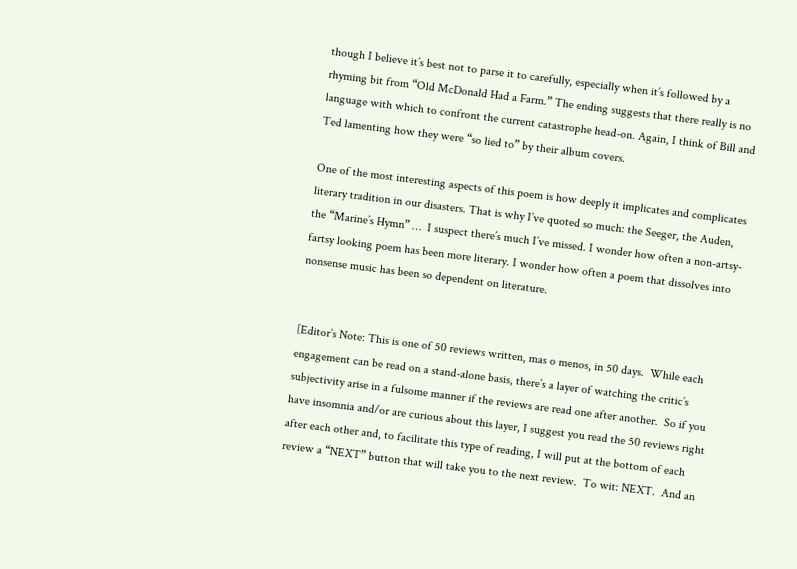though I believe it’s best not to parse it to carefully, especially when it’s followed by a rhyming bit from “Old McDonald Had a Farm.” The ending suggests that there really is no language with which to confront the current catastrophe head-on. Again, I think of Bill and Ted lamenting how they were “so lied to” by their album covers.

One of the most interesting aspects of this poem is how deeply it implicates and complicates literary tradition in our disasters. That is why I’ve quoted so much: the Seeger, the Auden, the “Marine’s Hymn” …  I suspect there’s much I’ve missed. I wonder how often a non-artsy-fartsy looking poem has been more literary. I wonder how often a poem that dissolves into nonsense music has been so dependent on literature.


[Editor’s Note: This is one of 50 reviews written, mas o menos, in 50 days.  While each engagement can be read on a stand-alone basis, there’s a layer of watching the critic’s subjectivity arise in a fulsome manner if the reviews are read one after another.  So if you have insomnia and/or are curious about this layer, I suggest you read the 50 reviews right after each other and, to facilitate this type of reading, I will put at the bottom of each review a “NEXT” button that will take you to the next review.  To wit: NEXT.  And an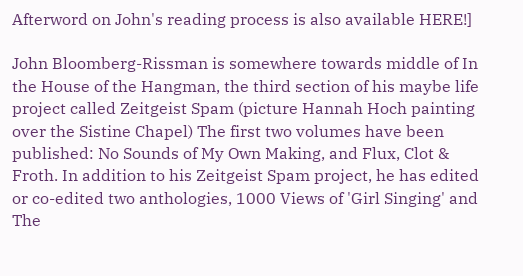Afterword on John's reading process is also available HERE!]

John Bloomberg-Rissman is somewhere towards middle of In the House of the Hangman, the third section of his maybe life project called Zeitgeist Spam (picture Hannah Hoch painting over the Sistine Chapel) The first two volumes have been published: No Sounds of My Own Making, and Flux, Clot & Froth. In addition to his Zeitgeist Spam project, he has edited or co-edited two anthologies, 1000 Views of 'Girl Singing' and The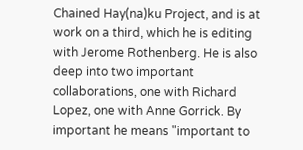Chained Hay(na)ku Project, and is at work on a third, which he is editing with Jerome Rothenberg. He is also deep into two important collaborations, one with Richard Lopez, one with Anne Gorrick. By important he means "important to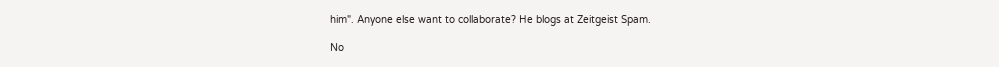him". Anyone else want to collaborate? He blogs at Zeitgeist Spam.

No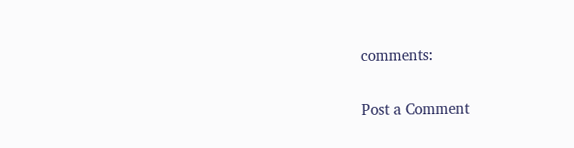comments:

Post a Comment